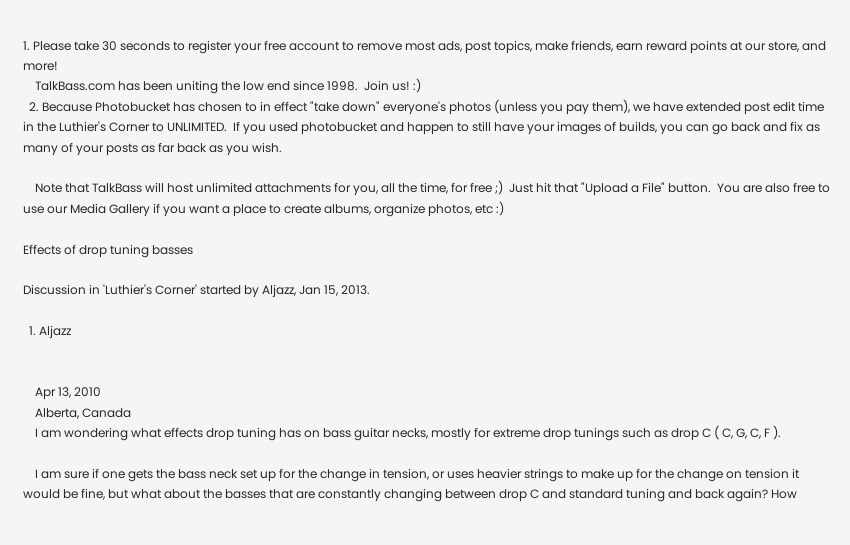1. Please take 30 seconds to register your free account to remove most ads, post topics, make friends, earn reward points at our store, and more!
    TalkBass.com has been uniting the low end since 1998.  Join us! :)
  2. Because Photobucket has chosen to in effect "take down" everyone's photos (unless you pay them), we have extended post edit time in the Luthier's Corner to UNLIMITED.  If you used photobucket and happen to still have your images of builds, you can go back and fix as many of your posts as far back as you wish.

    Note that TalkBass will host unlimited attachments for you, all the time, for free ;)  Just hit that "Upload a File" button.  You are also free to use our Media Gallery if you want a place to create albums, organize photos, etc :)

Effects of drop tuning basses

Discussion in 'Luthier's Corner' started by Aljazz, Jan 15, 2013.

  1. Aljazz


    Apr 13, 2010
    Alberta, Canada
    I am wondering what effects drop tuning has on bass guitar necks, mostly for extreme drop tunings such as drop C ( C, G, C, F ).

    I am sure if one gets the bass neck set up for the change in tension, or uses heavier strings to make up for the change on tension it would be fine, but what about the basses that are constantly changing between drop C and standard tuning and back again? How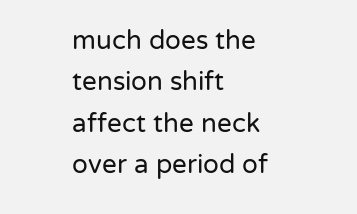much does the tension shift affect the neck over a period of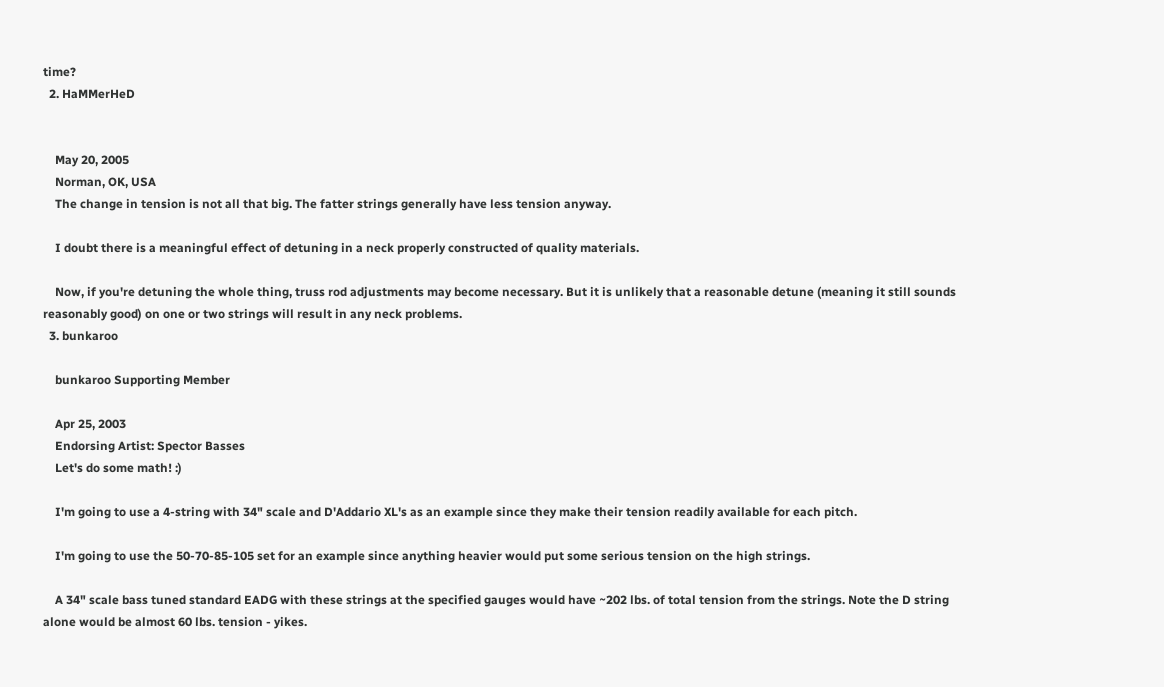time?
  2. HaMMerHeD


    May 20, 2005
    Norman, OK, USA
    The change in tension is not all that big. The fatter strings generally have less tension anyway.

    I doubt there is a meaningful effect of detuning in a neck properly constructed of quality materials.

    Now, if you're detuning the whole thing, truss rod adjustments may become necessary. But it is unlikely that a reasonable detune (meaning it still sounds reasonably good) on one or two strings will result in any neck problems.
  3. bunkaroo

    bunkaroo Supporting Member

    Apr 25, 2003
    Endorsing Artist: Spector Basses
    Let's do some math! :)

    I'm going to use a 4-string with 34" scale and D'Addario XL's as an example since they make their tension readily available for each pitch.

    I'm going to use the 50-70-85-105 set for an example since anything heavier would put some serious tension on the high strings.

    A 34" scale bass tuned standard EADG with these strings at the specified gauges would have ~202 lbs. of total tension from the strings. Note the D string alone would be almost 60 lbs. tension - yikes.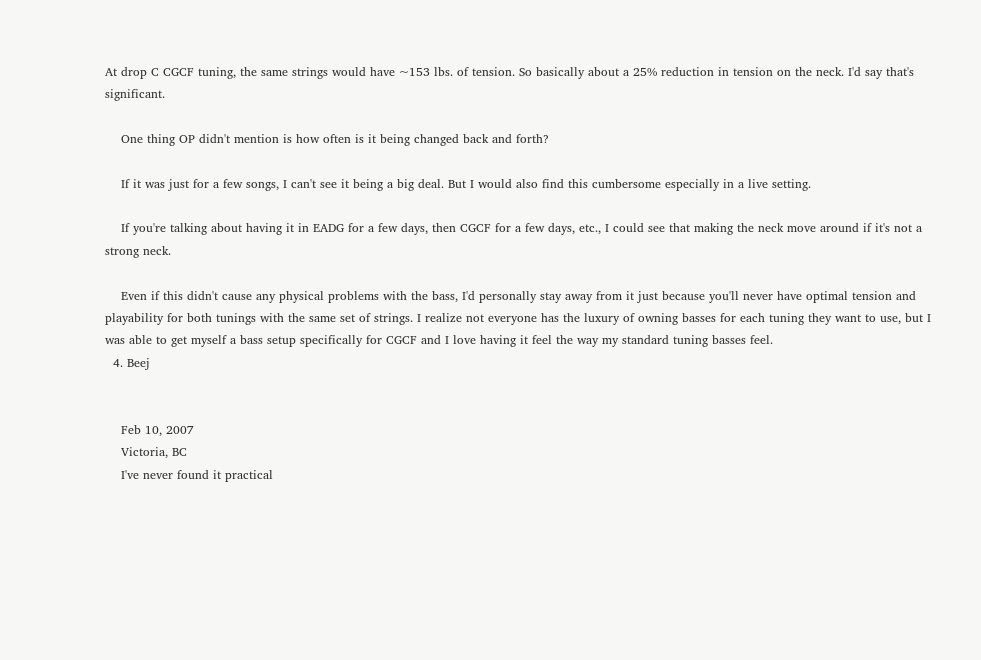At drop C CGCF tuning, the same strings would have ~153 lbs. of tension. So basically about a 25% reduction in tension on the neck. I'd say that's significant.

    One thing OP didn't mention is how often is it being changed back and forth?

    If it was just for a few songs, I can't see it being a big deal. But I would also find this cumbersome especially in a live setting.

    If you're talking about having it in EADG for a few days, then CGCF for a few days, etc., I could see that making the neck move around if it's not a strong neck.

    Even if this didn't cause any physical problems with the bass, I'd personally stay away from it just because you'll never have optimal tension and playability for both tunings with the same set of strings. I realize not everyone has the luxury of owning basses for each tuning they want to use, but I was able to get myself a bass setup specifically for CGCF and I love having it feel the way my standard tuning basses feel.
  4. Beej


    Feb 10, 2007
    Victoria, BC
    I've never found it practical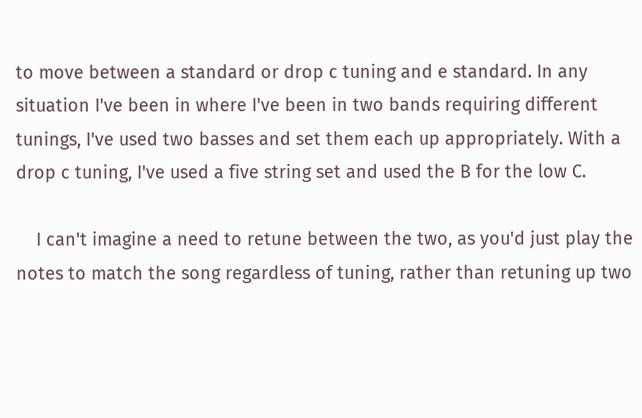to move between a standard or drop c tuning and e standard. In any situation I've been in where I've been in two bands requiring different tunings, I've used two basses and set them each up appropriately. With a drop c tuning, I've used a five string set and used the B for the low C.

    I can't imagine a need to retune between the two, as you'd just play the notes to match the song regardless of tuning, rather than retuning up two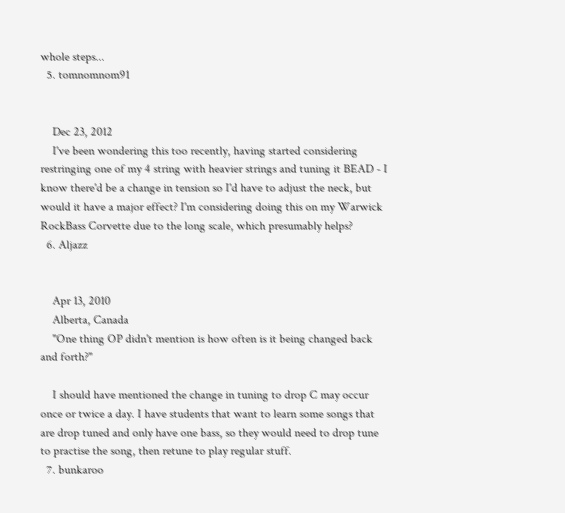whole steps...
  5. tomnomnom91


    Dec 23, 2012
    I've been wondering this too recently, having started considering restringing one of my 4 string with heavier strings and tuning it BEAD - I know there'd be a change in tension so I'd have to adjust the neck, but would it have a major effect? I'm considering doing this on my Warwick RockBass Corvette due to the long scale, which presumably helps?
  6. Aljazz


    Apr 13, 2010
    Alberta, Canada
    "One thing OP didn't mention is how often is it being changed back and forth?"

    I should have mentioned the change in tuning to drop C may occur once or twice a day. I have students that want to learn some songs that are drop tuned and only have one bass, so they would need to drop tune to practise the song, then retune to play regular stuff.
  7. bunkaroo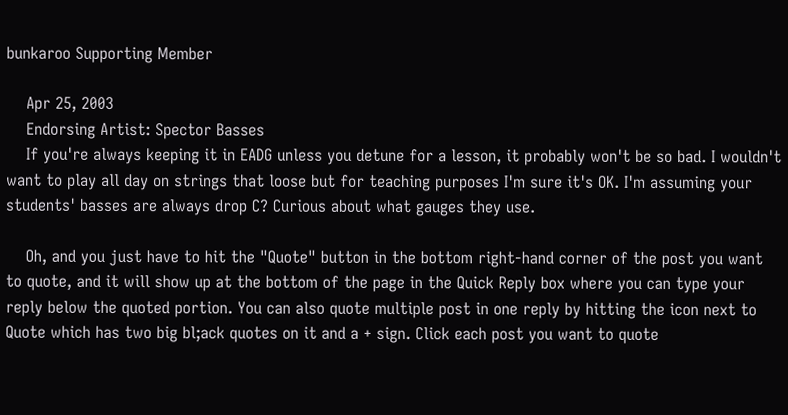bunkaroo Supporting Member

    Apr 25, 2003
    Endorsing Artist: Spector Basses
    If you're always keeping it in EADG unless you detune for a lesson, it probably won't be so bad. I wouldn't want to play all day on strings that loose but for teaching purposes I'm sure it's OK. I'm assuming your students' basses are always drop C? Curious about what gauges they use.

    Oh, and you just have to hit the "Quote" button in the bottom right-hand corner of the post you want to quote, and it will show up at the bottom of the page in the Quick Reply box where you can type your reply below the quoted portion. You can also quote multiple post in one reply by hitting the icon next to Quote which has two big bl;ack quotes on it and a + sign. Click each post you want to quote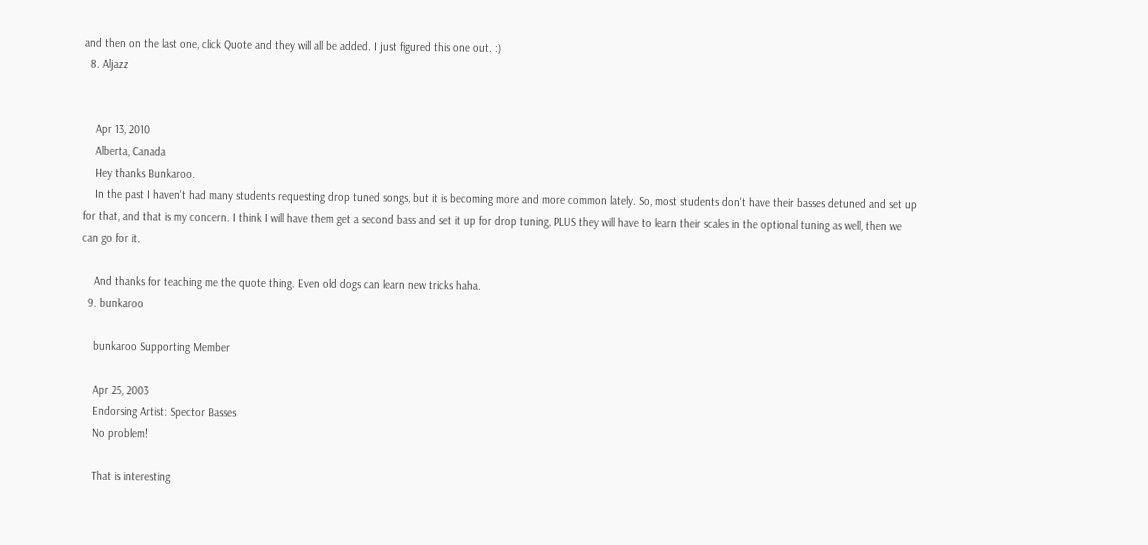and then on the last one, click Quote and they will all be added. I just figured this one out. :)
  8. Aljazz


    Apr 13, 2010
    Alberta, Canada
    Hey thanks Bunkaroo.
    In the past I haven't had many students requesting drop tuned songs, but it is becoming more and more common lately. So, most students don't have their basses detuned and set up for that, and that is my concern. I think I will have them get a second bass and set it up for drop tuning, PLUS they will have to learn their scales in the optional tuning as well, then we can go for it.

    And thanks for teaching me the quote thing. Even old dogs can learn new tricks haha.
  9. bunkaroo

    bunkaroo Supporting Member

    Apr 25, 2003
    Endorsing Artist: Spector Basses
    No problem!

    That is interesting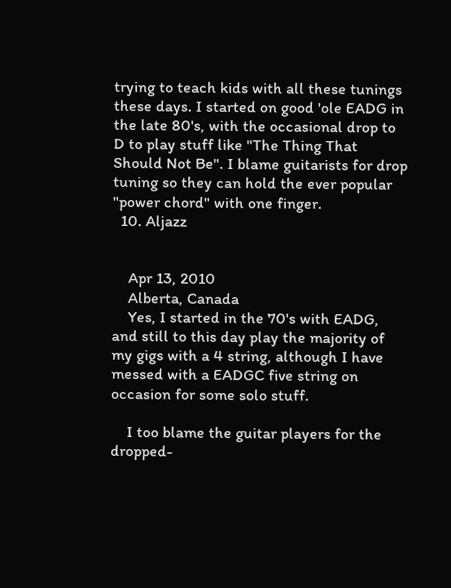trying to teach kids with all these tunings these days. I started on good 'ole EADG in the late 80's, with the occasional drop to D to play stuff like "The Thing That Should Not Be". I blame guitarists for drop tuning so they can hold the ever popular "power chord" with one finger.
  10. Aljazz


    Apr 13, 2010
    Alberta, Canada
    Yes, I started in the 70's with EADG, and still to this day play the majority of my gigs with a 4 string, although I have messed with a EADGC five string on occasion for some solo stuff.

    I too blame the guitar players for the dropped-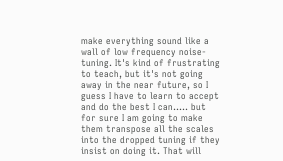make everything sound like a wall of low frequency noise- tuning. It's kind of frustrating to teach, but it's not going away in the near future, so I guess I have to learn to accept and do the best I can..... but for sure I am going to make them transpose all the scales into the dropped tuning if they insist on doing it. That will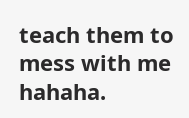teach them to mess with me hahaha.